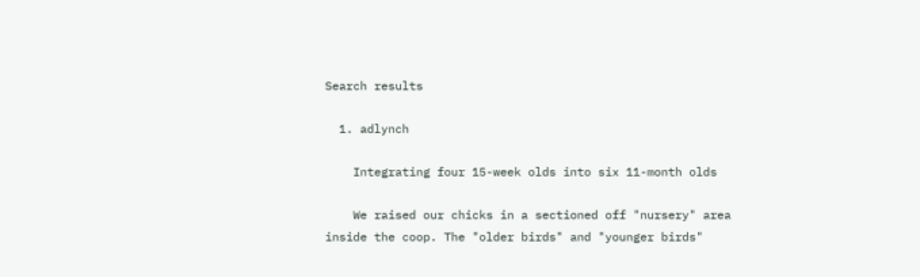Search results

  1. adlynch

    Integrating four 15-week olds into six 11-month olds

    We raised our chicks in a sectioned off "nursery" area inside the coop. The "older birds" and "younger birds"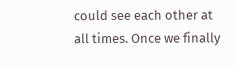could see each other at all times. Once we finally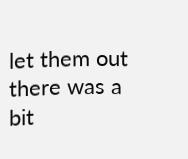let them out there was a bit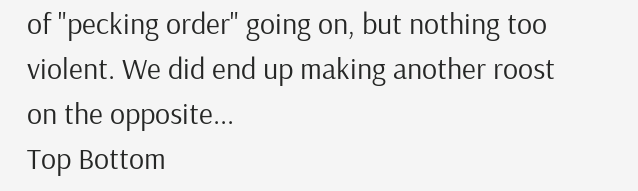of "pecking order" going on, but nothing too violent. We did end up making another roost on the opposite...
Top Bottom